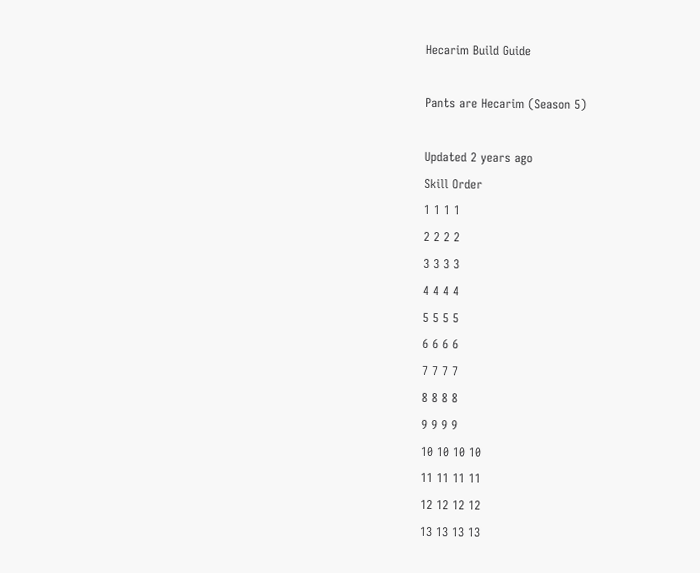Hecarim Build Guide

Pants are Hecarim (Season 5)

Updated 2 years ago
Skill Order
1 1 1 1
2 2 2 2
3 3 3 3
4 4 4 4
5 5 5 5
6 6 6 6
7 7 7 7
8 8 8 8
9 9 9 9
10 10 10 10
11 11 11 11
12 12 12 12
13 13 13 13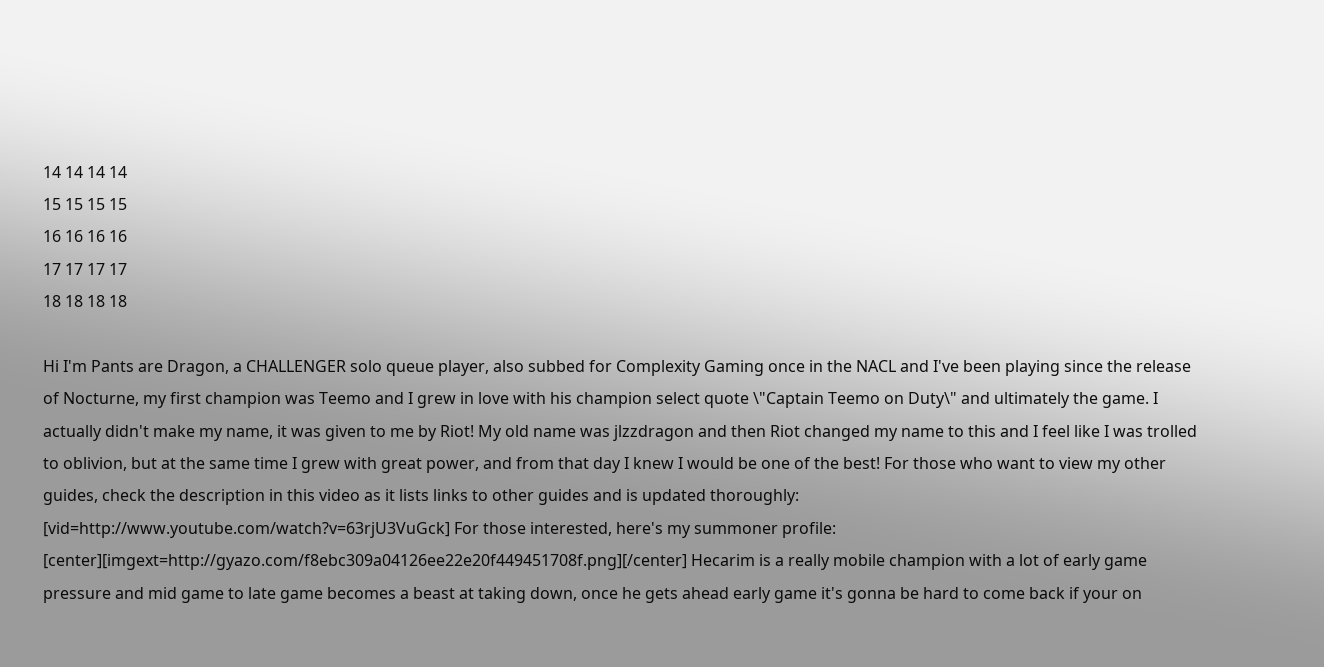14 14 14 14
15 15 15 15
16 16 16 16
17 17 17 17
18 18 18 18

Hi I'm Pants are Dragon, a CHALLENGER solo queue player, also subbed for Complexity Gaming once in the NACL and I've been playing since the release of Nocturne, my first champion was Teemo and I grew in love with his champion select quote \"Captain Teemo on Duty\" and ultimately the game. I actually didn't make my name, it was given to me by Riot! My old name was jlzzdragon and then Riot changed my name to this and I feel like I was trolled to oblivion, but at the same time I grew with great power, and from that day I knew I would be one of the best! For those who want to view my other guides, check the description in this video as it lists links to other guides and is updated thoroughly: [vid=http://www.youtube.com/watch?v=63rjU3VuGck] For those interested, here's my summoner profile: [center][imgext=http://gyazo.com/f8ebc309a04126ee22e20f449451708f.png][/center] Hecarim is a really mobile champion with a lot of early game pressure and mid game to late game becomes a beast at taking down, once he gets ahead early game it's gonna be hard to come back if your on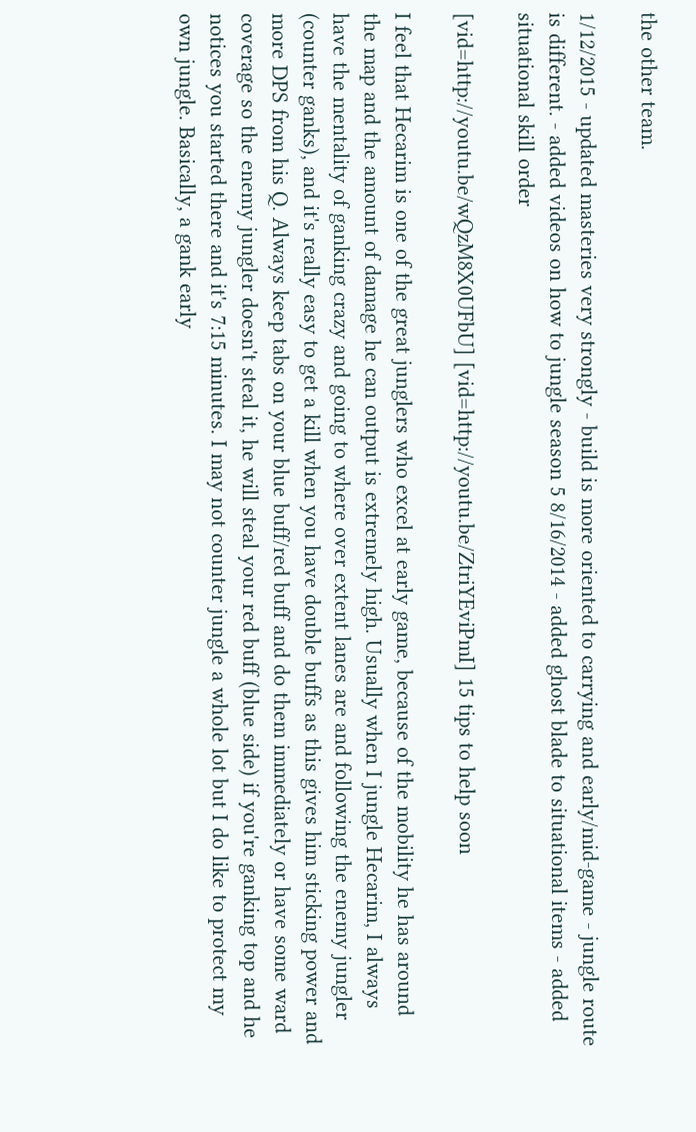the other team.

1/12/2015 - updated masteries very strongly - build is more oriented to carrying and early/mid-game - jungle route is different. - added videos on how to jungle season 5 8/16/2014 - added ghost blade to situational items - added situational skill order

[vid=http://youtu.be/wQzM8X0UFbU] [vid=http://youtu.be/ZtriYEviPmI] 15 tips to help soon

I feel that Hecarim is one of the great junglers who excel at early game, because of the mobility he has around the map and the amount of damage he can output is extremely high. Usually when I jungle Hecarim, I always have the mentality of ganking crazy and going to where over extent lanes are and following the enemy jungler (counter ganks), and it's really easy to get a kill when you have double buffs as this gives him sticking power and more DPS from his Q. Always keep tabs on your blue buff/red buff and do them immediately or have some ward coverage so the enemy jungler doesn't steal it, he will steal your red buff (blue side) if you're ganking top and he notices you started there and it's 7:15 minutes. I may not counter jungle a whole lot but I do like to protect my own jungle. Basically, a gank early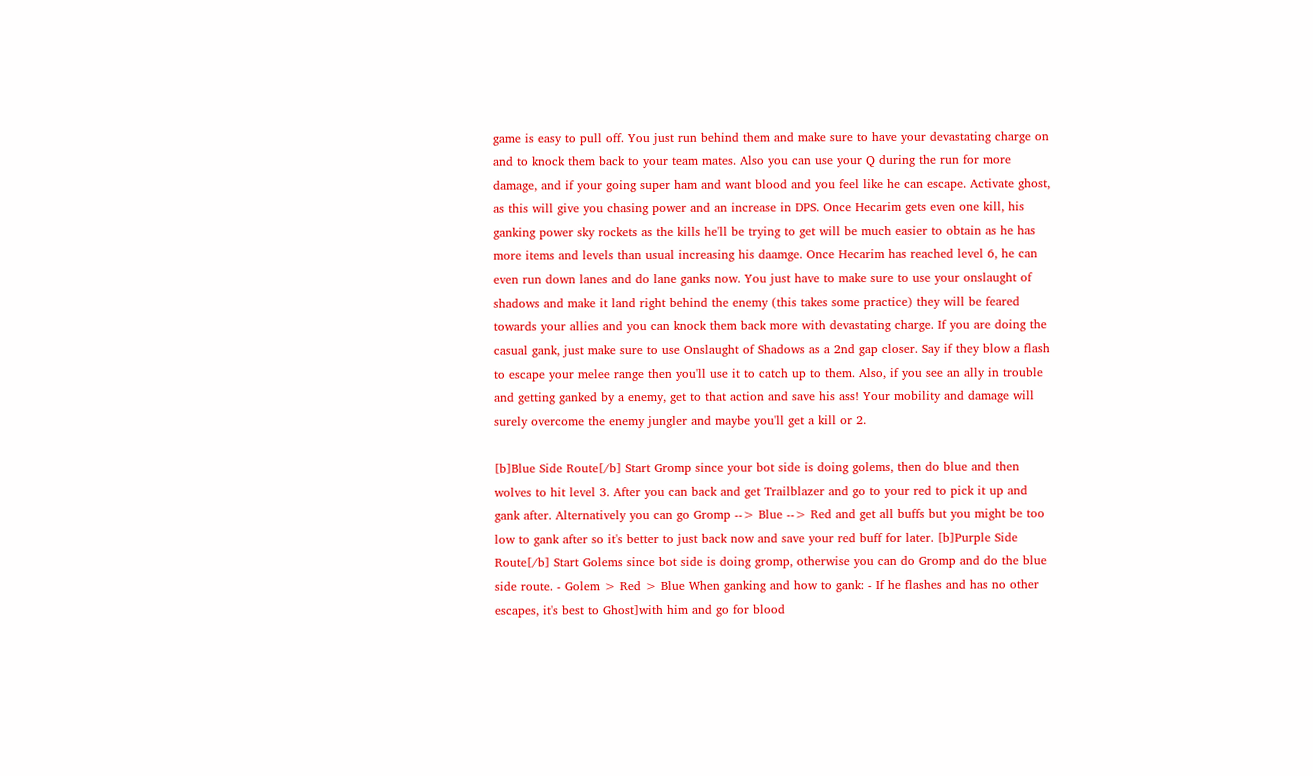game is easy to pull off. You just run behind them and make sure to have your devastating charge on and to knock them back to your team mates. Also you can use your Q during the run for more damage, and if your going super ham and want blood and you feel like he can escape. Activate ghost, as this will give you chasing power and an increase in DPS. Once Hecarim gets even one kill, his ganking power sky rockets as the kills he'll be trying to get will be much easier to obtain as he has more items and levels than usual increasing his daamge. Once Hecarim has reached level 6, he can even run down lanes and do lane ganks now. You just have to make sure to use your onslaught of shadows and make it land right behind the enemy (this takes some practice) they will be feared towards your allies and you can knock them back more with devastating charge. If you are doing the casual gank, just make sure to use Onslaught of Shadows as a 2nd gap closer. Say if they blow a flash to escape your melee range then you'll use it to catch up to them. Also, if you see an ally in trouble and getting ganked by a enemy, get to that action and save his ass! Your mobility and damage will surely overcome the enemy jungler and maybe you'll get a kill or 2.

[b]Blue Side Route[/b] Start Gromp since your bot side is doing golems, then do blue and then wolves to hit level 3. After you can back and get Trailblazer and go to your red to pick it up and gank after. Alternatively you can go Gromp --> Blue --> Red and get all buffs but you might be too low to gank after so it's better to just back now and save your red buff for later. [b]Purple Side Route[/b] Start Golems since bot side is doing gromp, otherwise you can do Gromp and do the blue side route. - Golem > Red > Blue When ganking and how to gank: - If he flashes and has no other escapes, it's best to Ghost]with him and go for blood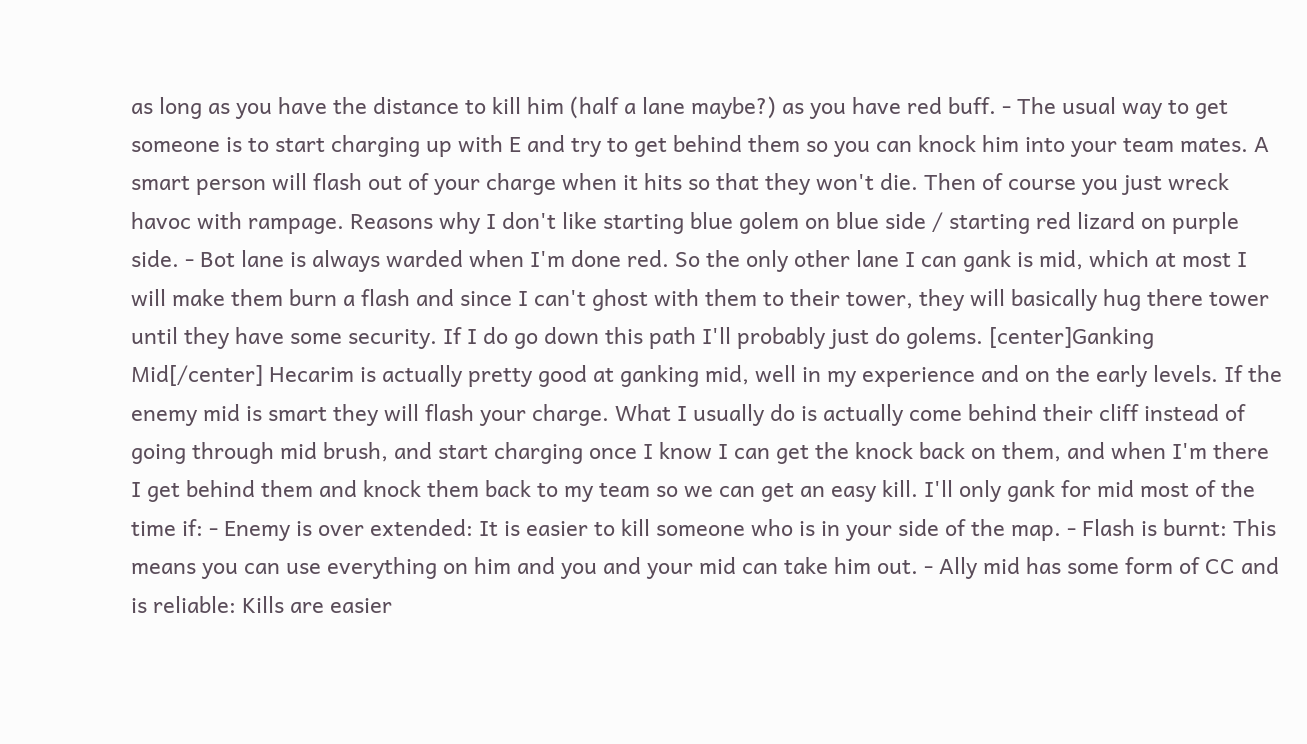as long as you have the distance to kill him (half a lane maybe?) as you have red buff. - The usual way to get someone is to start charging up with E and try to get behind them so you can knock him into your team mates. A smart person will flash out of your charge when it hits so that they won't die. Then of course you just wreck havoc with rampage. Reasons why I don't like starting blue golem on blue side / starting red lizard on purple side. - Bot lane is always warded when I'm done red. So the only other lane I can gank is mid, which at most I will make them burn a flash and since I can't ghost with them to their tower, they will basically hug there tower until they have some security. If I do go down this path I'll probably just do golems. [center]Ganking Mid[/center] Hecarim is actually pretty good at ganking mid, well in my experience and on the early levels. If the enemy mid is smart they will flash your charge. What I usually do is actually come behind their cliff instead of going through mid brush, and start charging once I know I can get the knock back on them, and when I'm there I get behind them and knock them back to my team so we can get an easy kill. I'll only gank for mid most of the time if: - Enemy is over extended: It is easier to kill someone who is in your side of the map. - Flash is burnt: This means you can use everything on him and you and your mid can take him out. - Ally mid has some form of CC and is reliable: Kills are easier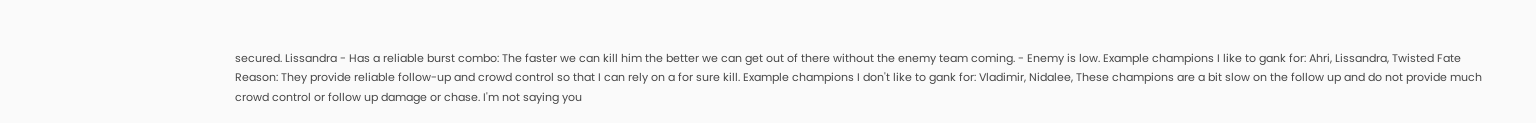secured. Lissandra - Has a reliable burst combo: The faster we can kill him the better we can get out of there without the enemy team coming. - Enemy is low. Example champions I like to gank for: Ahri, Lissandra, Twisted Fate Reason: They provide reliable follow-up and crowd control so that I can rely on a for sure kill. Example champions I don't like to gank for: Vladimir, Nidalee, These champions are a bit slow on the follow up and do not provide much crowd control or follow up damage or chase. I'm not saying you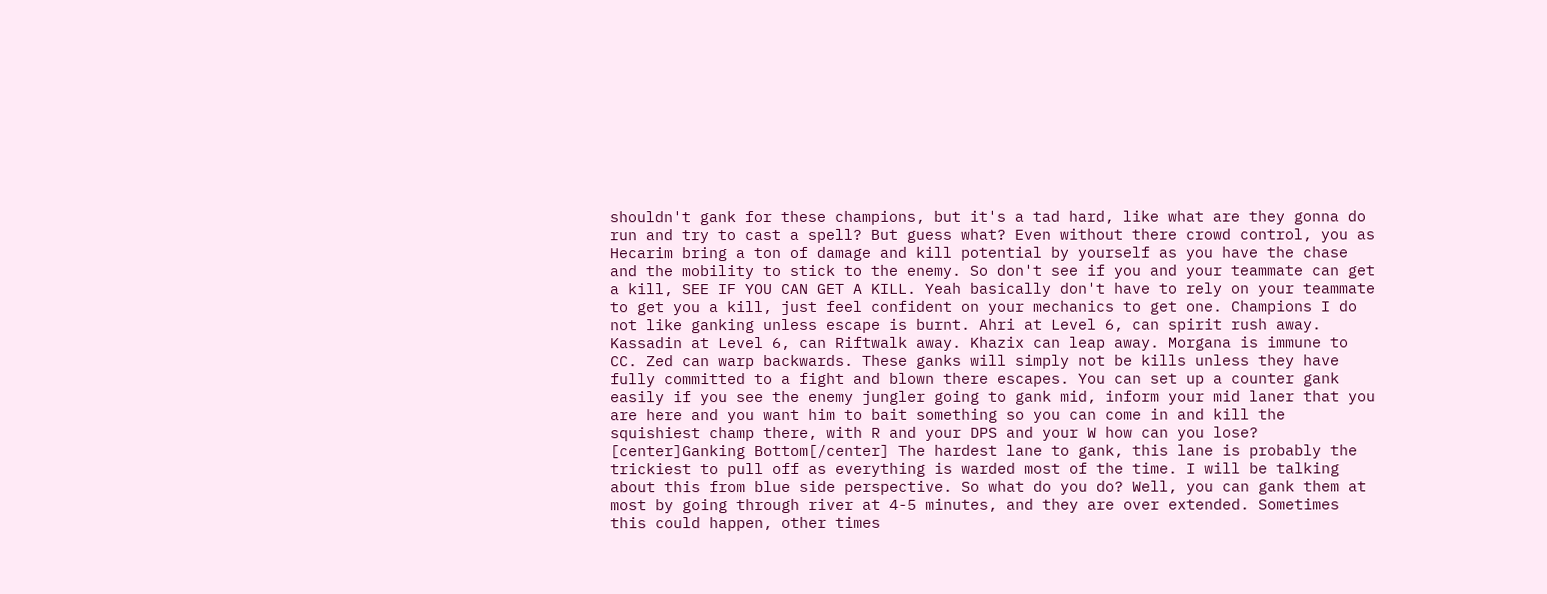shouldn't gank for these champions, but it's a tad hard, like what are they gonna do run and try to cast a spell? But guess what? Even without there crowd control, you as Hecarim bring a ton of damage and kill potential by yourself as you have the chase and the mobility to stick to the enemy. So don't see if you and your teammate can get a kill, SEE IF YOU CAN GET A KILL. Yeah basically don't have to rely on your teammate to get you a kill, just feel confident on your mechanics to get one. Champions I do not like ganking unless escape is burnt. Ahri at Level 6, can spirit rush away. Kassadin at Level 6, can Riftwalk away. Khazix can leap away. Morgana is immune to CC. Zed can warp backwards. These ganks will simply not be kills unless they have fully committed to a fight and blown there escapes. You can set up a counter gank easily if you see the enemy jungler going to gank mid, inform your mid laner that you are here and you want him to bait something so you can come in and kill the squishiest champ there, with R and your DPS and your W how can you lose? [center]Ganking Bottom[/center] The hardest lane to gank, this lane is probably the trickiest to pull off as everything is warded most of the time. I will be talking about this from blue side perspective. So what do you do? Well, you can gank them at most by going through river at 4-5 minutes, and they are over extended. Sometimes this could happen, other times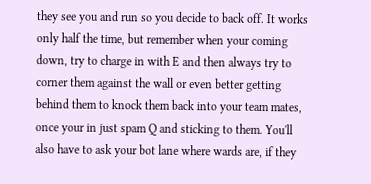they see you and run so you decide to back off. It works only half the time, but remember when your coming down, try to charge in with E and then always try to corner them against the wall or even better getting behind them to knock them back into your team mates, once your in just spam Q and sticking to them. You'll also have to ask your bot lane where wards are, if they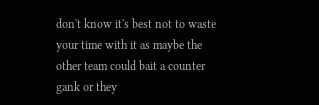don't know it's best not to waste your time with it as maybe the other team could bait a counter gank or they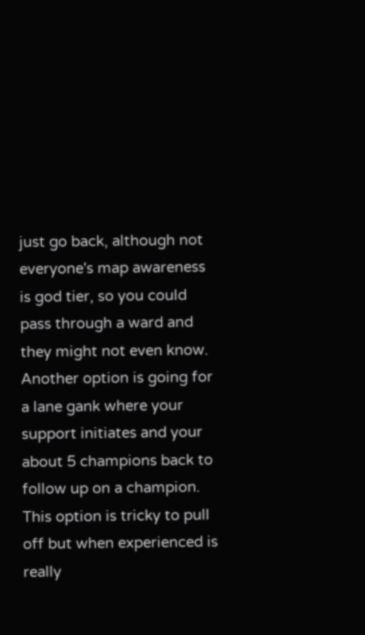just go back, although not everyone's map awareness is god tier, so you could pass through a ward and they might not even know. Another option is going for a lane gank where your support initiates and your about 5 champions back to follow up on a champion. This option is tricky to pull off but when experienced is really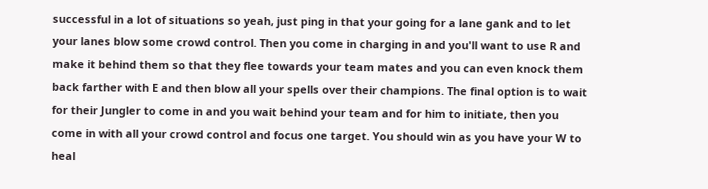successful in a lot of situations so yeah, just ping in that your going for a lane gank and to let your lanes blow some crowd control. Then you come in charging in and you'll want to use R and make it behind them so that they flee towards your team mates and you can even knock them back farther with E and then blow all your spells over their champions. The final option is to wait for their Jungler to come in and you wait behind your team and for him to initiate, then you come in with all your crowd control and focus one target. You should win as you have your W to heal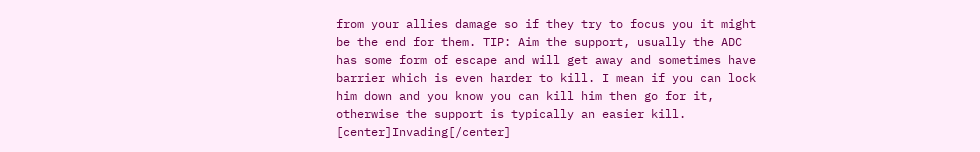from your allies damage so if they try to focus you it might be the end for them. TIP: Aim the support, usually the ADC has some form of escape and will get away and sometimes have barrier which is even harder to kill. I mean if you can lock him down and you know you can kill him then go for it, otherwise the support is typically an easier kill. [center]Invading[/center]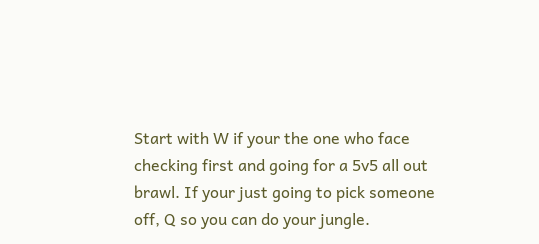Start with W if your the one who face checking first and going for a 5v5 all out brawl. If your just going to pick someone off, Q so you can do your jungle.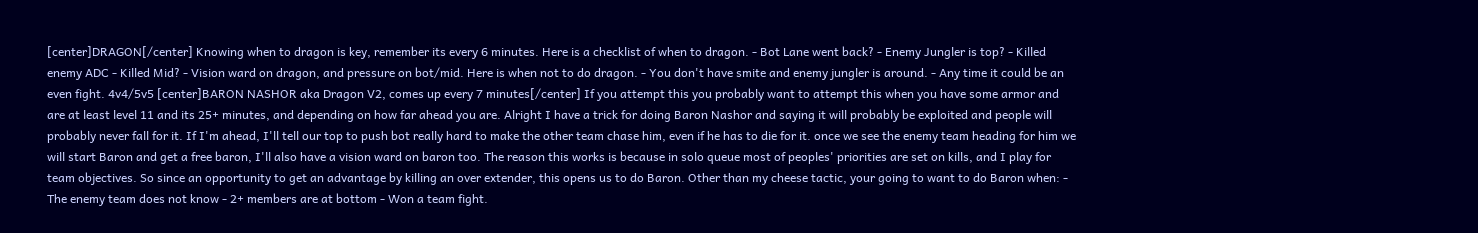[center]DRAGON[/center] Knowing when to dragon is key, remember its every 6 minutes. Here is a checklist of when to dragon. - Bot Lane went back? - Enemy Jungler is top? - Killed enemy ADC - Killed Mid? - Vision ward on dragon, and pressure on bot/mid. Here is when not to do dragon. - You don't have smite and enemy jungler is around. - Any time it could be an even fight. 4v4/5v5 [center]BARON NASHOR aka Dragon V2, comes up every 7 minutes[/center] If you attempt this you probably want to attempt this when you have some armor and are at least level 11 and its 25+ minutes, and depending on how far ahead you are. Alright I have a trick for doing Baron Nashor and saying it will probably be exploited and people will probably never fall for it. If I'm ahead, I'll tell our top to push bot really hard to make the other team chase him, even if he has to die for it. once we see the enemy team heading for him we will start Baron and get a free baron, I'll also have a vision ward on baron too. The reason this works is because in solo queue most of peoples' priorities are set on kills, and I play for team objectives. So since an opportunity to get an advantage by killing an over extender, this opens us to do Baron. Other than my cheese tactic, your going to want to do Baron when: - The enemy team does not know - 2+ members are at bottom - Won a team fight.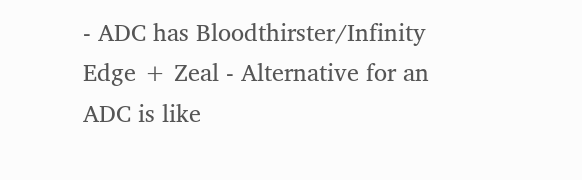- ADC has Bloodthirster/Infinity Edge + Zeal - Alternative for an ADC is like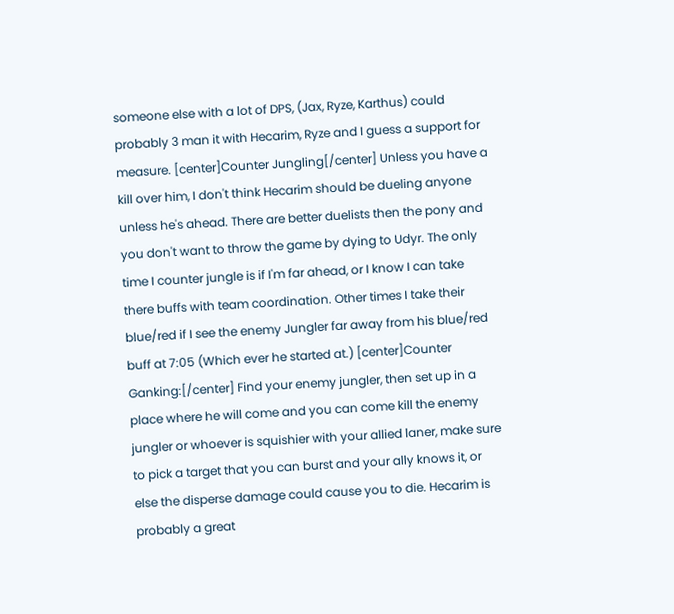someone else with a lot of DPS, (Jax, Ryze, Karthus) could probably 3 man it with Hecarim, Ryze and I guess a support for measure. [center]Counter Jungling[/center] Unless you have a kill over him, I don't think Hecarim should be dueling anyone unless he's ahead. There are better duelists then the pony and you don't want to throw the game by dying to Udyr. The only time I counter jungle is if I'm far ahead, or I know I can take there buffs with team coordination. Other times I take their blue/red if I see the enemy Jungler far away from his blue/red buff at 7:05 (Which ever he started at.) [center]Counter Ganking:[/center] Find your enemy jungler, then set up in a place where he will come and you can come kill the enemy jungler or whoever is squishier with your allied laner, make sure to pick a target that you can burst and your ally knows it, or else the disperse damage could cause you to die. Hecarim is probably a great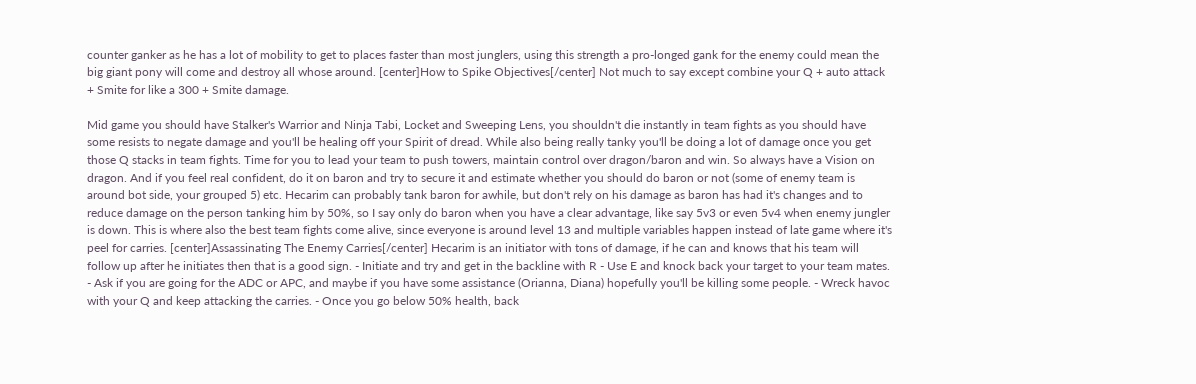counter ganker as he has a lot of mobility to get to places faster than most junglers, using this strength a pro-longed gank for the enemy could mean the big giant pony will come and destroy all whose around. [center]How to Spike Objectives[/center] Not much to say except combine your Q + auto attack + Smite for like a 300 + Smite damage.

Mid game you should have Stalker's Warrior and Ninja Tabi, Locket and Sweeping Lens, you shouldn't die instantly in team fights as you should have some resists to negate damage and you'll be healing off your Spirit of dread. While also being really tanky you'll be doing a lot of damage once you get those Q stacks in team fights. Time for you to lead your team to push towers, maintain control over dragon/baron and win. So always have a Vision on dragon. And if you feel real confident, do it on baron and try to secure it and estimate whether you should do baron or not (some of enemy team is around bot side, your grouped 5) etc. Hecarim can probably tank baron for awhile, but don't rely on his damage as baron has had it's changes and to reduce damage on the person tanking him by 50%, so I say only do baron when you have a clear advantage, like say 5v3 or even 5v4 when enemy jungler is down. This is where also the best team fights come alive, since everyone is around level 13 and multiple variables happen instead of late game where it's peel for carries. [center]Assassinating The Enemy Carries[/center] Hecarim is an initiator with tons of damage, if he can and knows that his team will follow up after he initiates then that is a good sign. - Initiate and try and get in the backline with R - Use E and knock back your target to your team mates. - Ask if you are going for the ADC or APC, and maybe if you have some assistance (Orianna, Diana) hopefully you'll be killing some people. - Wreck havoc with your Q and keep attacking the carries. - Once you go below 50% health, back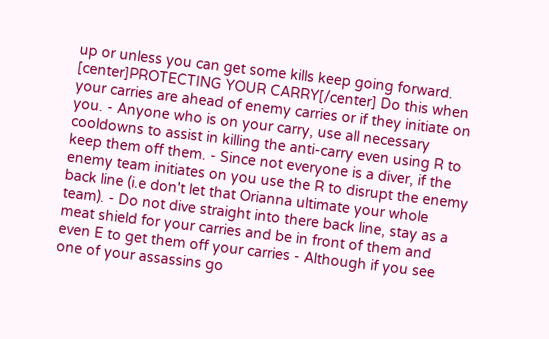up or unless you can get some kills keep going forward. [center]PROTECTING YOUR CARRY[/center] Do this when your carries are ahead of enemy carries or if they initiate on you. - Anyone who is on your carry, use all necessary cooldowns to assist in killing the anti-carry even using R to keep them off them. - Since not everyone is a diver, if the enemy team initiates on you use the R to disrupt the enemy back line (i.e don't let that Orianna ultimate your whole team). - Do not dive straight into there back line, stay as a meat shield for your carries and be in front of them and even E to get them off your carries - Although if you see one of your assassins go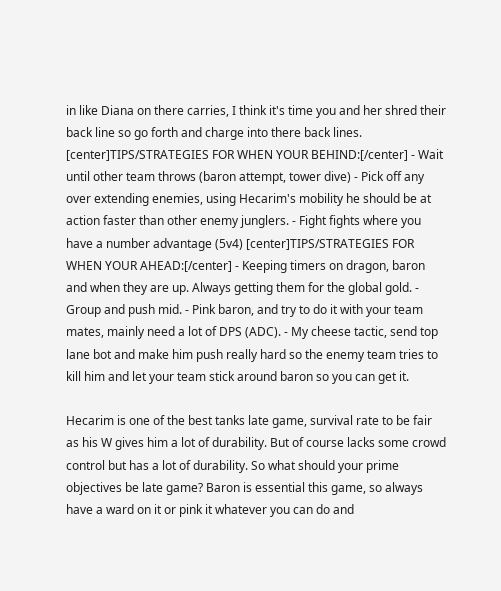in like Diana on there carries, I think it's time you and her shred their back line so go forth and charge into there back lines. [center]TIPS/STRATEGIES FOR WHEN YOUR BEHIND:[/center] - Wait until other team throws (baron attempt, tower dive) - Pick off any over extending enemies, using Hecarim's mobility he should be at action faster than other enemy junglers. - Fight fights where you have a number advantage (5v4) [center]TIPS/STRATEGIES FOR WHEN YOUR AHEAD:[/center] - Keeping timers on dragon, baron and when they are up. Always getting them for the global gold. - Group and push mid. - Pink baron, and try to do it with your team mates, mainly need a lot of DPS (ADC). - My cheese tactic, send top lane bot and make him push really hard so the enemy team tries to kill him and let your team stick around baron so you can get it.

Hecarim is one of the best tanks late game, survival rate to be fair as his W gives him a lot of durability. But of course lacks some crowd control but has a lot of durability. So what should your prime objectives be late game? Baron is essential this game, so always have a ward on it or pink it whatever you can do and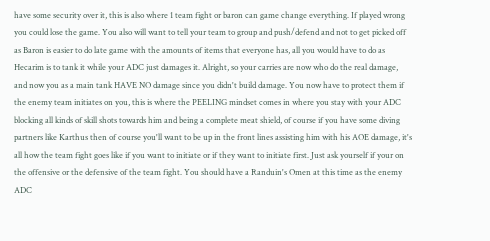have some security over it, this is also where 1 team fight or baron can game change everything. If played wrong you could lose the game. You also will want to tell your team to group and push/defend and not to get picked off as Baron is easier to do late game with the amounts of items that everyone has, all you would have to do as Hecarim is to tank it while your ADC just damages it. Alright, so your carries are now who do the real damage, and now you as a main tank HAVE NO damage since you didn't build damage. You now have to protect them if the enemy team initiates on you, this is where the PEELING mindset comes in where you stay with your ADC blocking all kinds of skill shots towards him and being a complete meat shield, of course if you have some diving partners like Karthus then of course you'll want to be up in the front lines assisting him with his AOE damage, it's all how the team fight goes like if you want to initiate or if they want to initiate first. Just ask yourself if your on the offensive or the defensive of the team fight. You should have a Randuin's Omen at this time as the enemy ADC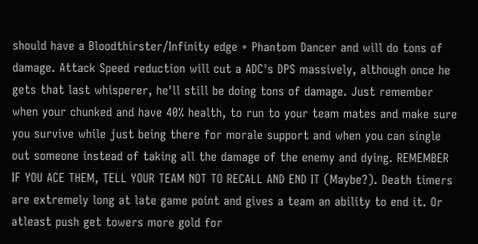should have a Bloodthirster/Infinity edge + Phantom Dancer and will do tons of damage. Attack Speed reduction will cut a ADC's DPS massively, although once he gets that last whisperer, he'll still be doing tons of damage. Just remember when your chunked and have 40% health, to run to your team mates and make sure you survive while just being there for morale support and when you can single out someone instead of taking all the damage of the enemy and dying. REMEMBER IF YOU ACE THEM, TELL YOUR TEAM NOT TO RECALL AND END IT (Maybe?). Death timers are extremely long at late game point and gives a team an ability to end it. Or atleast push get towers more gold for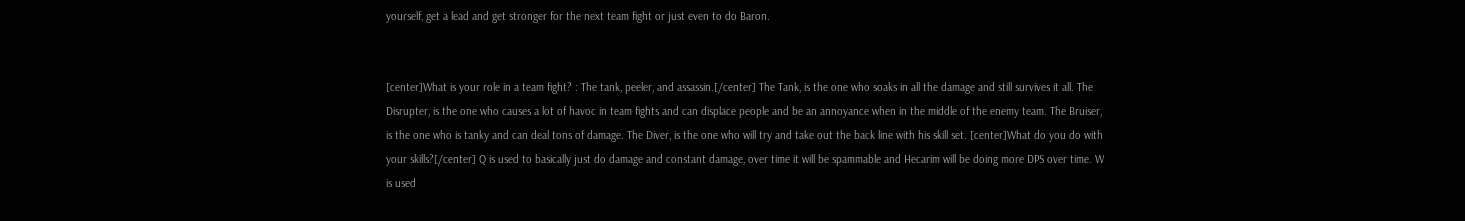yourself, get a lead and get stronger for the next team fight or just even to do Baron.


[center]What is your role in a team fight? : The tank, peeler, and assassin.[/center] The Tank, is the one who soaks in all the damage and still survives it all. The Disrupter, is the one who causes a lot of havoc in team fights and can displace people and be an annoyance when in the middle of the enemy team. The Bruiser, is the one who is tanky and can deal tons of damage. The Diver, is the one who will try and take out the back line with his skill set. [center]What do you do with your skills?[/center] Q is used to basically just do damage and constant damage, over time it will be spammable and Hecarim will be doing more DPS over time. W is used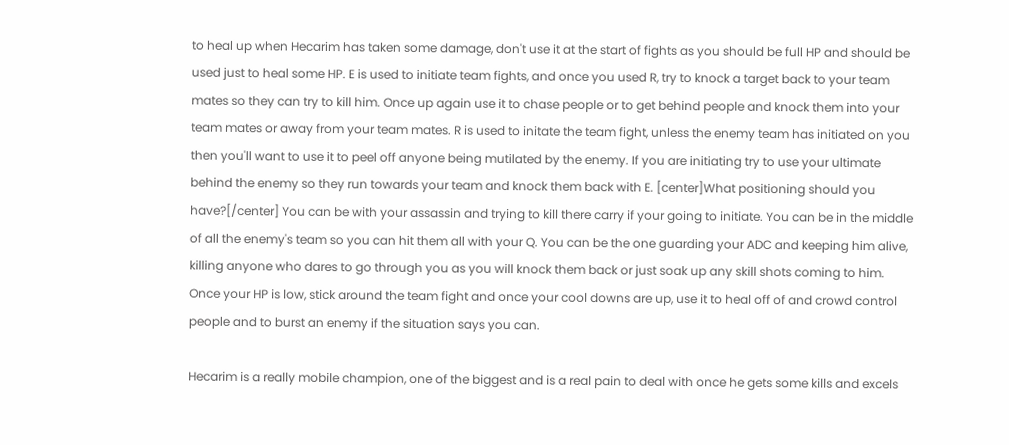to heal up when Hecarim has taken some damage, don't use it at the start of fights as you should be full HP and should be used just to heal some HP. E is used to initiate team fights, and once you used R, try to knock a target back to your team mates so they can try to kill him. Once up again use it to chase people or to get behind people and knock them into your team mates or away from your team mates. R is used to initate the team fight, unless the enemy team has initiated on you then you'll want to use it to peel off anyone being mutilated by the enemy. If you are initiating try to use your ultimate behind the enemy so they run towards your team and knock them back with E. [center]What positioning should you have?[/center] You can be with your assassin and trying to kill there carry if your going to initiate. You can be in the middle of all the enemy's team so you can hit them all with your Q. You can be the one guarding your ADC and keeping him alive, killing anyone who dares to go through you as you will knock them back or just soak up any skill shots coming to him. Once your HP is low, stick around the team fight and once your cool downs are up, use it to heal off of and crowd control people and to burst an enemy if the situation says you can.

Hecarim is a really mobile champion, one of the biggest and is a real pain to deal with once he gets some kills and excels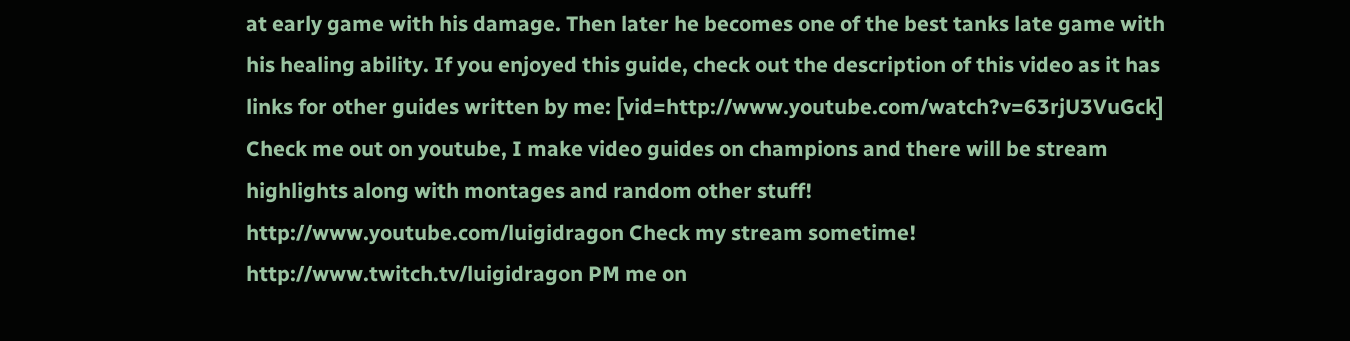at early game with his damage. Then later he becomes one of the best tanks late game with his healing ability. If you enjoyed this guide, check out the description of this video as it has links for other guides written by me: [vid=http://www.youtube.com/watch?v=63rjU3VuGck] Check me out on youtube, I make video guides on champions and there will be stream highlights along with montages and random other stuff! http://www.youtube.com/luigidragon Check my stream sometime! http://www.twitch.tv/luigidragon PM me on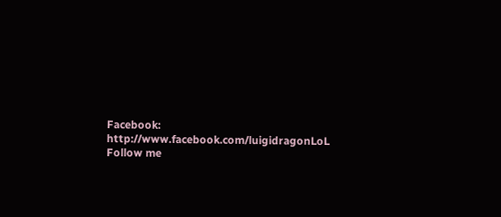Facebook: http://www.facebook.com/luigidragonLoL Follow me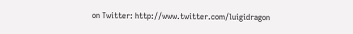on Twitter: http://www.twitter.com/luigidragon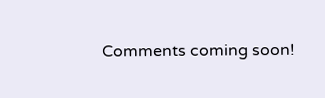Comments coming soon!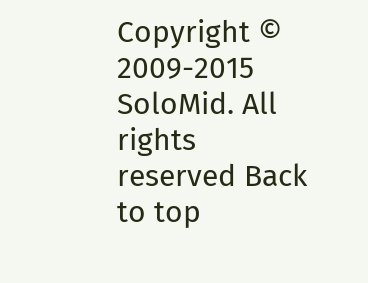Copyright © 2009-2015 SoloMid. All rights reserved Back to top